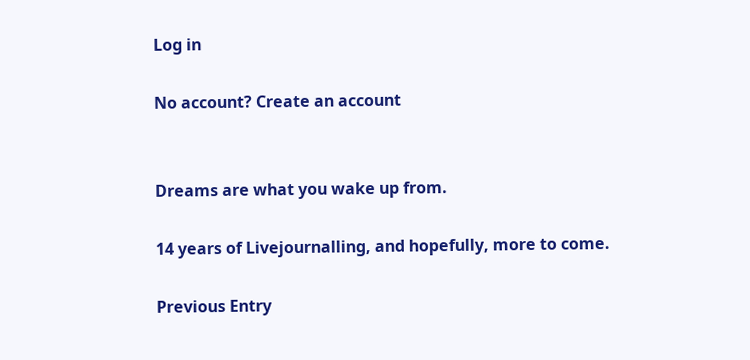Log in

No account? Create an account


Dreams are what you wake up from.

14 years of Livejournalling, and hopefully, more to come.

Previous Entry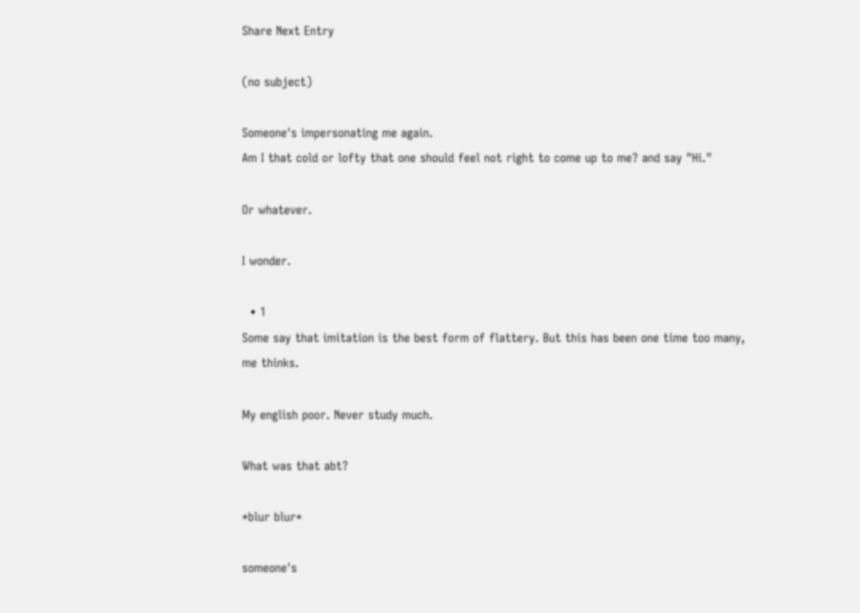Share Next Entry

(no subject)

Someone's impersonating me again.
Am I that cold or lofty that one should feel not right to come up to me? and say "Hi."

Or whatever.

I wonder.

  • 1
Some say that imitation is the best form of flattery. But this has been one time too many, me thinks.

My english poor. Never study much.

What was that abt?

*blur blur*

someone's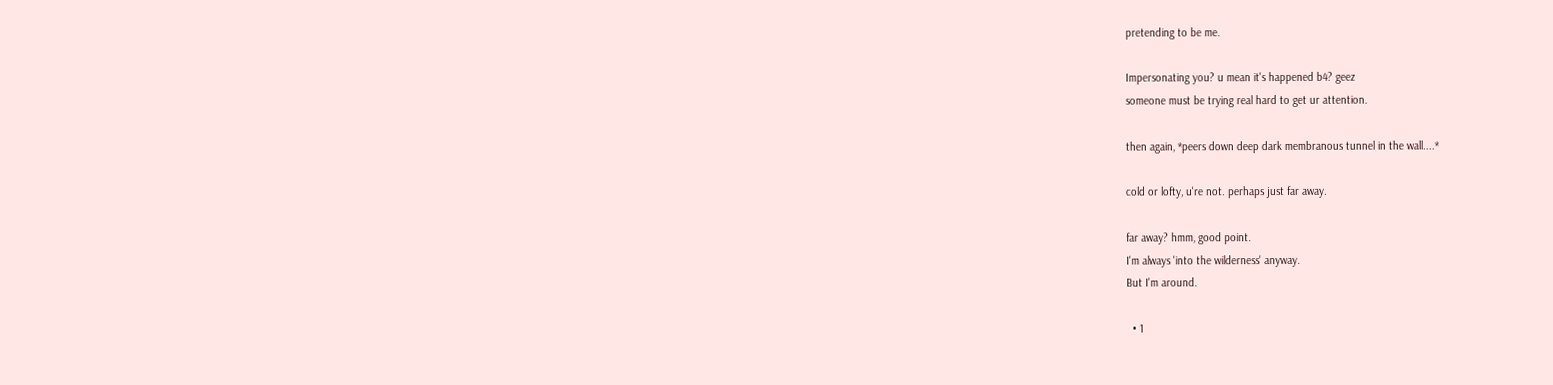pretending to be me.

Impersonating you? u mean it's happened b4? geez
someone must be trying real hard to get ur attention.

then again, *peers down deep dark membranous tunnel in the wall....*

cold or lofty, u're not. perhaps just far away.

far away? hmm, good point.
I'm always 'into the wilderness' anyway.
But I'm around.

  • 1